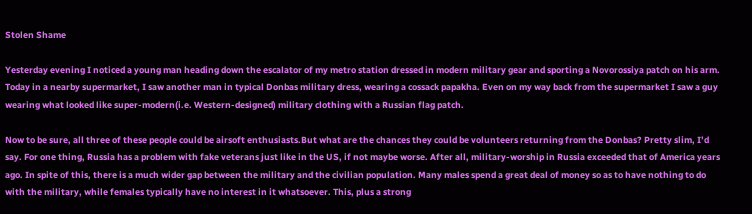Stolen Shame

Yesterday evening I noticed a young man heading down the escalator of my metro station dressed in modern military gear and sporting a Novorossiya patch on his arm. Today in a nearby supermarket, I saw another man in typical Donbas military dress, wearing a cossack papakha. Even on my way back from the supermarket I saw a guy wearing what looked like super-modern(i.e. Western-designed) military clothing with a Russian flag patch.

Now to be sure, all three of these people could be airsoft enthusiasts.But what are the chances they could be volunteers returning from the Donbas? Pretty slim, I’d say. For one thing, Russia has a problem with fake veterans just like in the US, if not maybe worse. After all, military-worship in Russia exceeded that of America years ago. In spite of this, there is a much wider gap between the military and the civilian population. Many males spend a great deal of money so as to have nothing to do with the military, while females typically have no interest in it whatsoever. This, plus a strong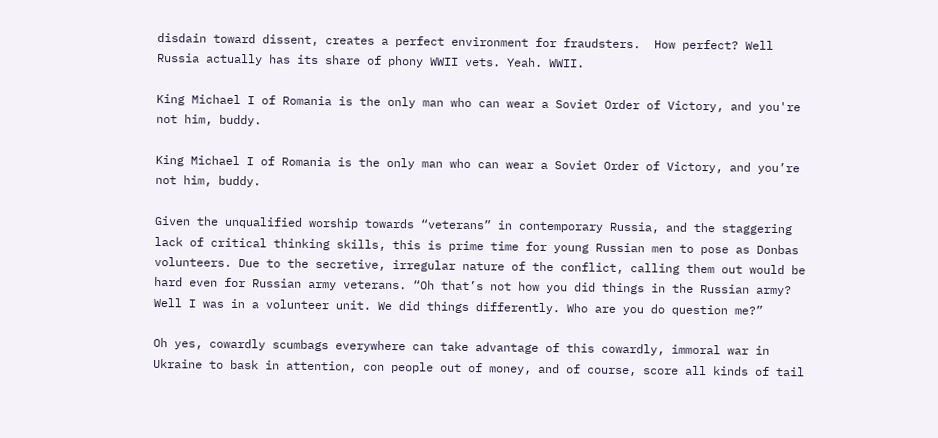disdain toward dissent, creates a perfect environment for fraudsters.  How perfect? Well Russia actually has its share of phony WWII vets. Yeah. WWII.

King Michael I of Romania is the only man who can wear a Soviet Order of Victory, and you're not him, buddy.

King Michael I of Romania is the only man who can wear a Soviet Order of Victory, and you’re not him, buddy.

Given the unqualified worship towards “veterans” in contemporary Russia, and the staggering lack of critical thinking skills, this is prime time for young Russian men to pose as Donbas volunteers. Due to the secretive, irregular nature of the conflict, calling them out would be hard even for Russian army veterans. “Oh that’s not how you did things in the Russian army? Well I was in a volunteer unit. We did things differently. Who are you do question me?”

Oh yes, cowardly scumbags everywhere can take advantage of this cowardly, immoral war in Ukraine to bask in attention, con people out of money, and of course, score all kinds of tail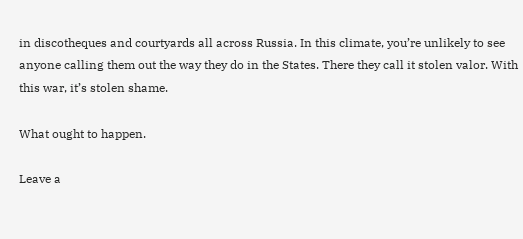in discotheques and courtyards all across Russia. In this climate, you’re unlikely to see anyone calling them out the way they do in the States. There they call it stolen valor. With this war, it’s stolen shame.

What ought to happen.

Leave a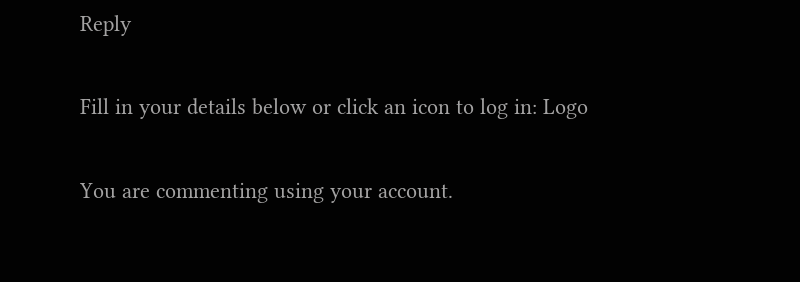Reply

Fill in your details below or click an icon to log in: Logo

You are commenting using your account.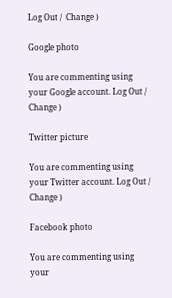Log Out /  Change )

Google photo

You are commenting using your Google account. Log Out /  Change )

Twitter picture

You are commenting using your Twitter account. Log Out /  Change )

Facebook photo

You are commenting using your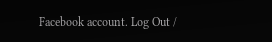Facebook account. Log Out /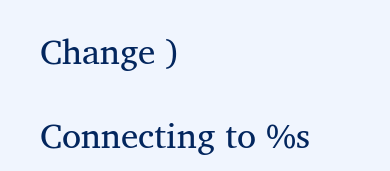Change )

Connecting to %s